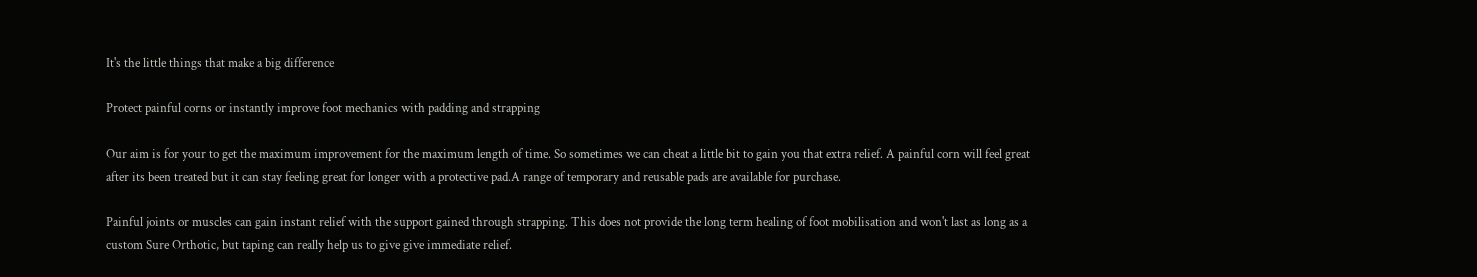It's the little things that make a big difference

Protect painful corns or instantly improve foot mechanics with padding and strapping

Our aim is for your to get the maximum improvement for the maximum length of time. So sometimes we can cheat a little bit to gain you that extra relief. A painful corn will feel great after its been treated but it can stay feeling great for longer with a protective pad.A range of temporary and reusable pads are available for purchase.

Painful joints or muscles can gain instant relief with the support gained through strapping. This does not provide the long term healing of foot mobilisation and won't last as long as a custom Sure Orthotic, but taping can really help us to give give immediate relief.